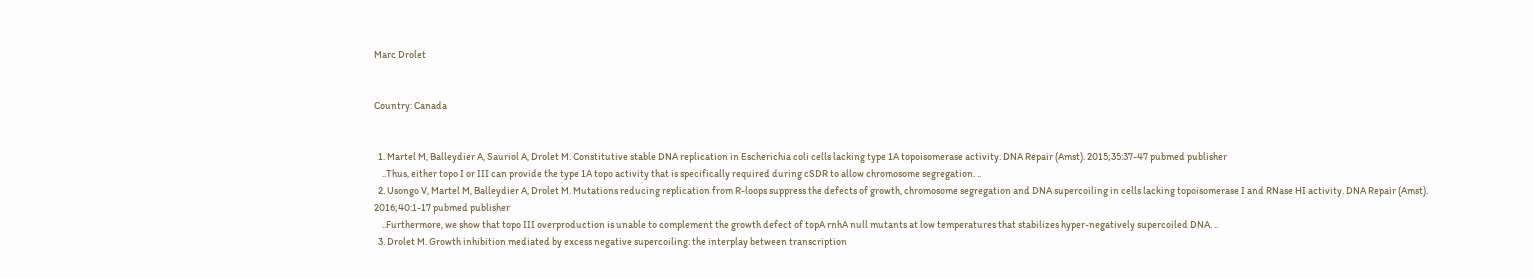Marc Drolet


Country: Canada


  1. Martel M, Balleydier A, Sauriol A, Drolet M. Constitutive stable DNA replication in Escherichia coli cells lacking type 1A topoisomerase activity. DNA Repair (Amst). 2015;35:37-47 pubmed publisher
    ..Thus, either topo I or III can provide the type 1A topo activity that is specifically required during cSDR to allow chromosome segregation. ..
  2. Usongo V, Martel M, Balleydier A, Drolet M. Mutations reducing replication from R-loops suppress the defects of growth, chromosome segregation and DNA supercoiling in cells lacking topoisomerase I and RNase HI activity. DNA Repair (Amst). 2016;40:1-17 pubmed publisher
    ..Furthermore, we show that topo III overproduction is unable to complement the growth defect of topA rnhA null mutants at low temperatures that stabilizes hyper-negatively supercoiled DNA. ..
  3. Drolet M. Growth inhibition mediated by excess negative supercoiling: the interplay between transcription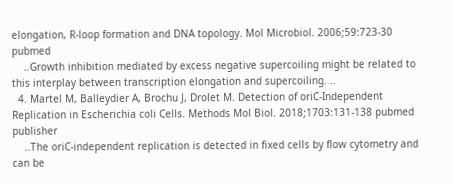elongation, R-loop formation and DNA topology. Mol Microbiol. 2006;59:723-30 pubmed
    ..Growth inhibition mediated by excess negative supercoiling might be related to this interplay between transcription elongation and supercoiling. ..
  4. Martel M, Balleydier A, Brochu J, Drolet M. Detection of oriC-Independent Replication in Escherichia coli Cells. Methods Mol Biol. 2018;1703:131-138 pubmed publisher
    ..The oriC-independent replication is detected in fixed cells by flow cytometry and can be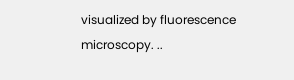visualized by fluorescence microscopy. ..